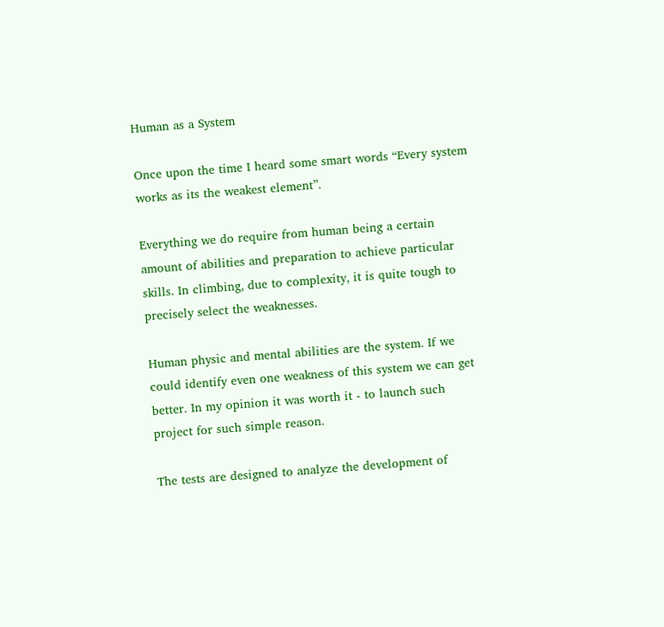Human as a System

Once upon the time I heard some smart words “Every system works as its the weakest element”.

Everything we do require from human being a certain amount of abilities and preparation to achieve particular skills. In climbing, due to complexity, it is quite tough to precisely select the weaknesses.

Human physic and mental abilities are the system. If we could identify even one weakness of this system we can get better. In my opinion it was worth it - to launch such project for such simple reason.

The tests are designed to analyze the development of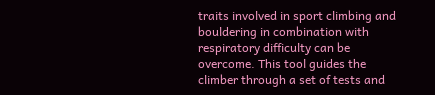traits involved in sport climbing and bouldering in combination with respiratory difficulty can be overcome. This tool guides the climber through a set of tests and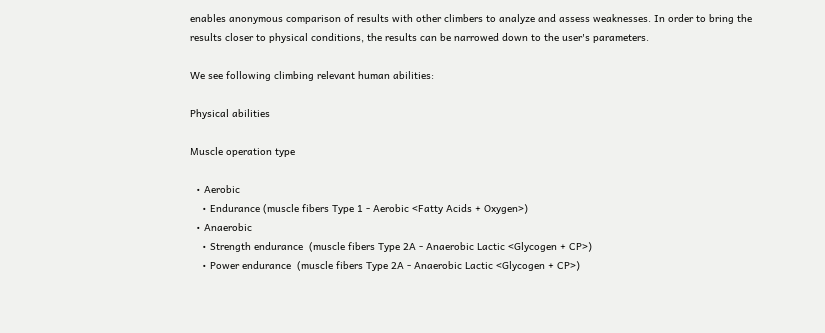enables anonymous comparison of results with other climbers to analyze and assess weaknesses. In order to bring the results closer to physical conditions, the results can be narrowed down to the user's parameters.

We see following climbing relevant human abilities:

Physical abilities

Muscle operation type

  • Aerobic
    • Endurance (muscle fibers Type 1 - Aerobic <Fatty Acids + Oxygen>)
  • Anaerobic
    • Strength endurance  (muscle fibers Type 2A - Anaerobic Lactic <Glycogen + CP>)
    • Power endurance  (muscle fibers Type 2A - Anaerobic Lactic <Glycogen + CP>)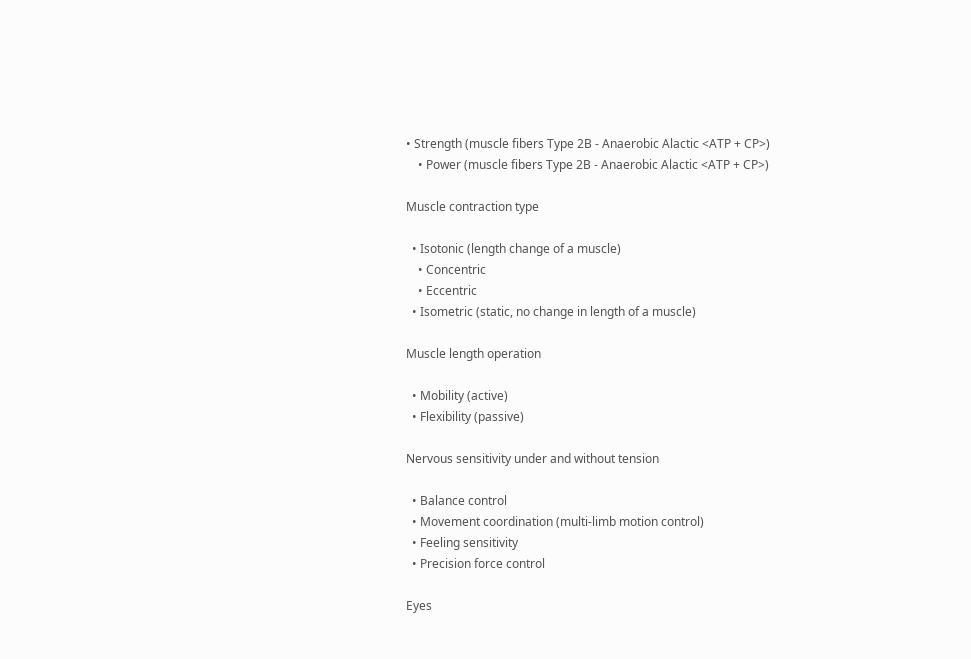• Strength (muscle fibers Type 2B - Anaerobic Alactic <ATP + CP>)
    • Power (muscle fibers Type 2B - Anaerobic Alactic <ATP + CP>)

Muscle contraction type

  • Isotonic (length change of a muscle)
    • Concentric
    • Eccentric
  • Isometric (static, no change in length of a muscle)

Muscle length operation

  • Mobility (active)
  • Flexibility (passive)

Nervous sensitivity under and without tension

  • Balance control
  • Movement coordination (multi-limb motion control)
  • Feeling sensitivity
  • Precision force control

Eyes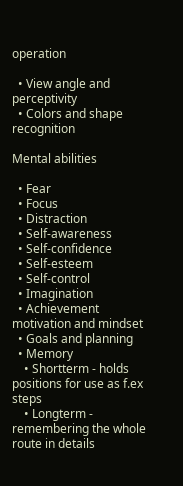operation

  • View angle and perceptivity
  • Colors and shape recognition

Mental abilities

  • Fear
  • Focus
  • Distraction
  • Self-awareness
  • Self-confidence
  • Self-esteem
  • Self-control
  • Imagination
  • Achievement motivation and mindset
  • Goals and planning
  • Memory
    • Shortterm - holds positions for use as f.ex steps
    • Longterm - remembering the whole route in details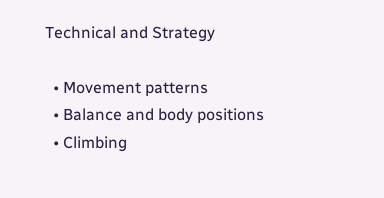Technical and Strategy

  • Movement patterns
  • Balance and body positions
  • Climbing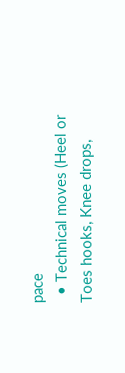pace
  • Technical moves (Heel or Toes hooks, Knee drops,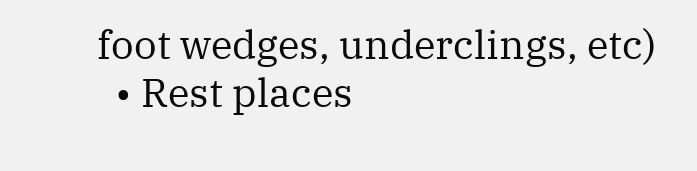foot wedges, underclings, etc)
  • Rest places